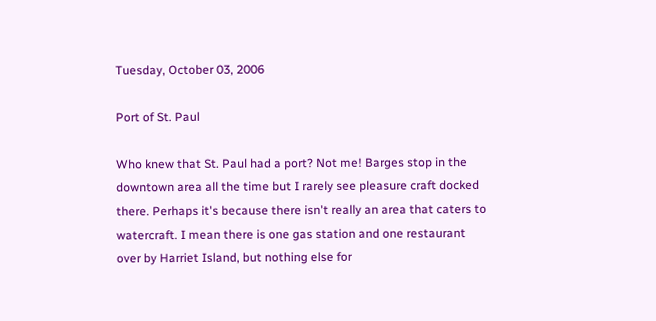Tuesday, October 03, 2006

Port of St. Paul

Who knew that St. Paul had a port? Not me! Barges stop in the downtown area all the time but I rarely see pleasure craft docked there. Perhaps it's because there isn't really an area that caters to watercraft. I mean there is one gas station and one restaurant over by Harriet Island, but nothing else for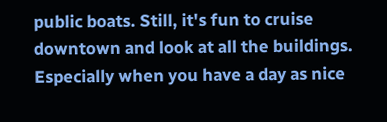public boats. Still, it's fun to cruise downtown and look at all the buildings. Especially when you have a day as nice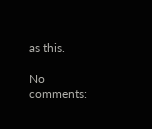as this.

No comments: